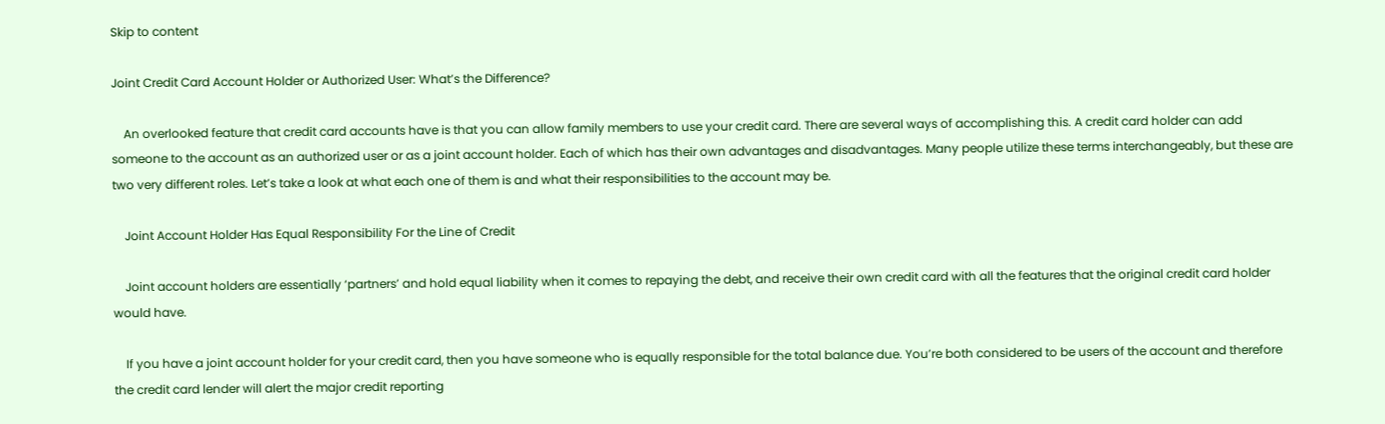Skip to content

Joint Credit Card Account Holder or Authorized User: What’s the Difference?

    An overlooked feature that credit card accounts have is that you can allow family members to use your credit card. There are several ways of accomplishing this. A credit card holder can add someone to the account as an authorized user or as a joint account holder. Each of which has their own advantages and disadvantages. Many people utilize these terms interchangeably, but these are two very different roles. Let’s take a look at what each one of them is and what their responsibilities to the account may be.

    Joint Account Holder Has Equal Responsibility For the Line of Credit

    Joint account holders are essentially ‘partners’ and hold equal liability when it comes to repaying the debt, and receive their own credit card with all the features that the original credit card holder would have.

    If you have a joint account holder for your credit card, then you have someone who is equally responsible for the total balance due. You’re both considered to be users of the account and therefore the credit card lender will alert the major credit reporting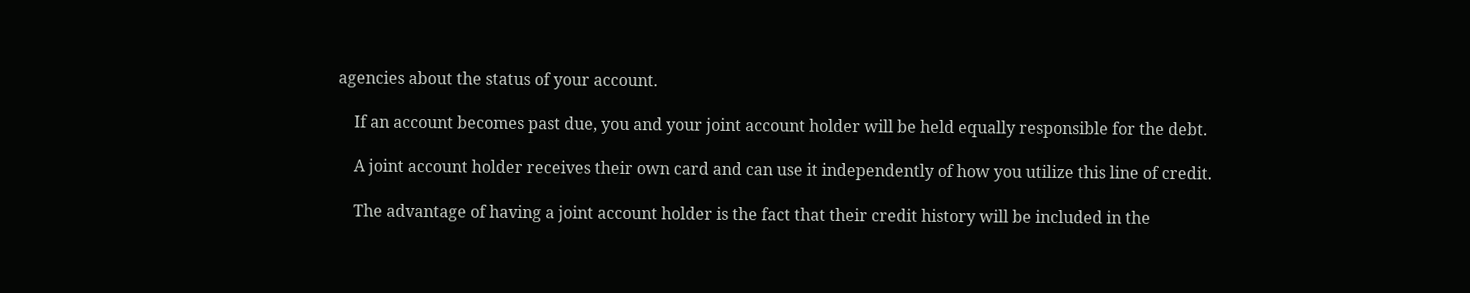agencies about the status of your account.

    If an account becomes past due, you and your joint account holder will be held equally responsible for the debt.

    A joint account holder receives their own card and can use it independently of how you utilize this line of credit.

    The advantage of having a joint account holder is the fact that their credit history will be included in the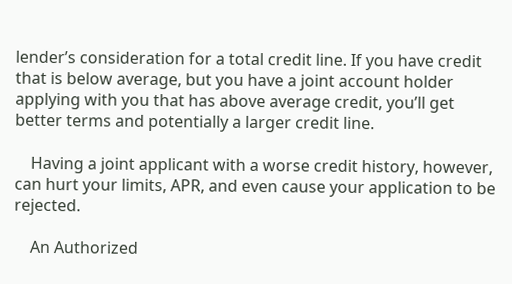lender’s consideration for a total credit line. If you have credit that is below average, but you have a joint account holder applying with you that has above average credit, you’ll get better terms and potentially a larger credit line.

    Having a joint applicant with a worse credit history, however, can hurt your limits, APR, and even cause your application to be rejected.

    An Authorized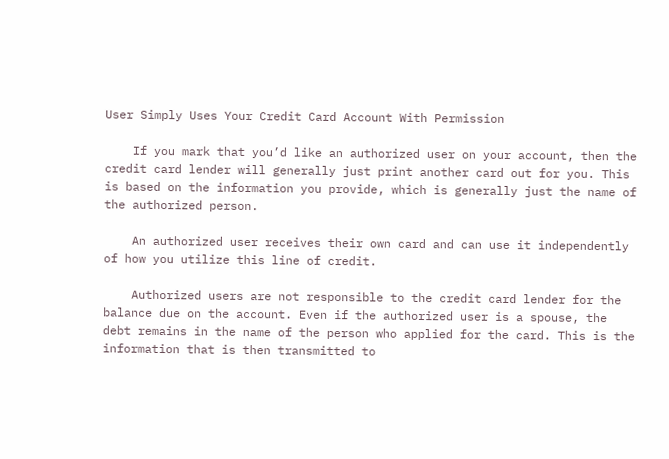User Simply Uses Your Credit Card Account With Permission

    If you mark that you’d like an authorized user on your account, then the credit card lender will generally just print another card out for you. This is based on the information you provide, which is generally just the name of the authorized person.

    An authorized user receives their own card and can use it independently of how you utilize this line of credit.

    Authorized users are not responsible to the credit card lender for the balance due on the account. Even if the authorized user is a spouse, the debt remains in the name of the person who applied for the card. This is the information that is then transmitted to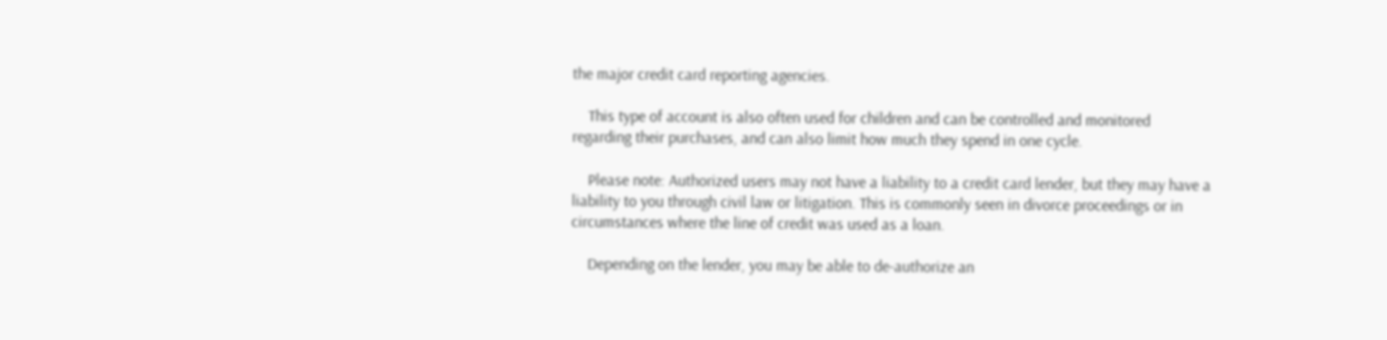the major credit card reporting agencies.

    This type of account is also often used for children and can be controlled and monitored regarding their purchases, and can also limit how much they spend in one cycle.

    Please note: Authorized users may not have a liability to a credit card lender, but they may have a liability to you through civil law or litigation. This is commonly seen in divorce proceedings or in circumstances where the line of credit was used as a loan.

    Depending on the lender, you may be able to de-authorize an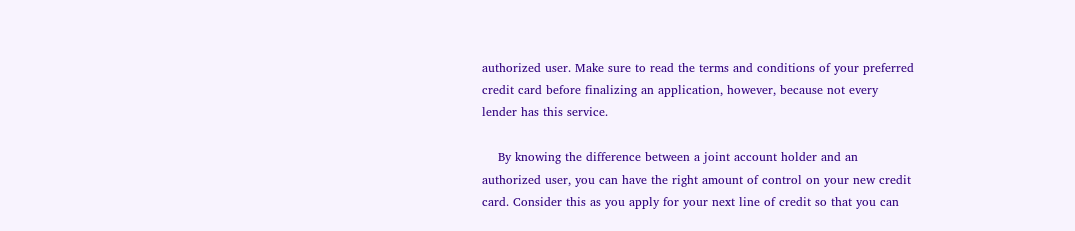authorized user. Make sure to read the terms and conditions of your preferred credit card before finalizing an application, however, because not every lender has this service.

    By knowing the difference between a joint account holder and an authorized user, you can have the right amount of control on your new credit card. Consider this as you apply for your next line of credit so that you can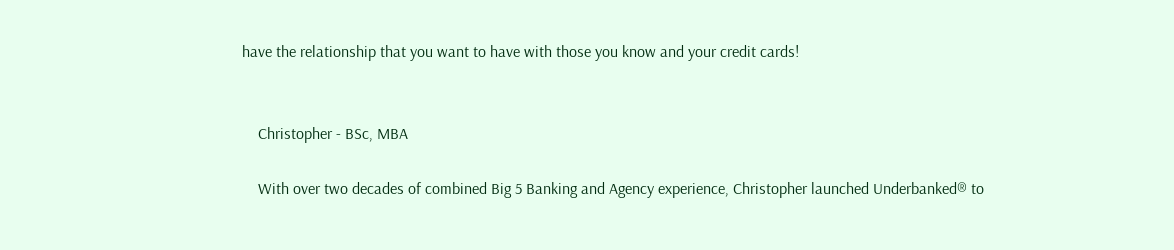have the relationship that you want to have with those you know and your credit cards!


    Christopher - BSc, MBA

    With over two decades of combined Big 5 Banking and Agency experience, Christopher launched Underbanked® to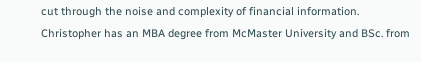cut through the noise and complexity of financial information. Christopher has an MBA degree from McMaster University and BSc. from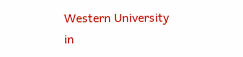Western University in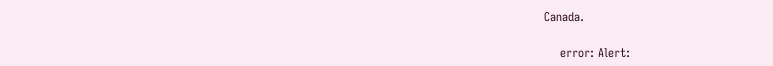Canada.

    error: Alert: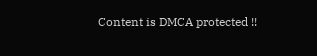Content is DMCA protected !!